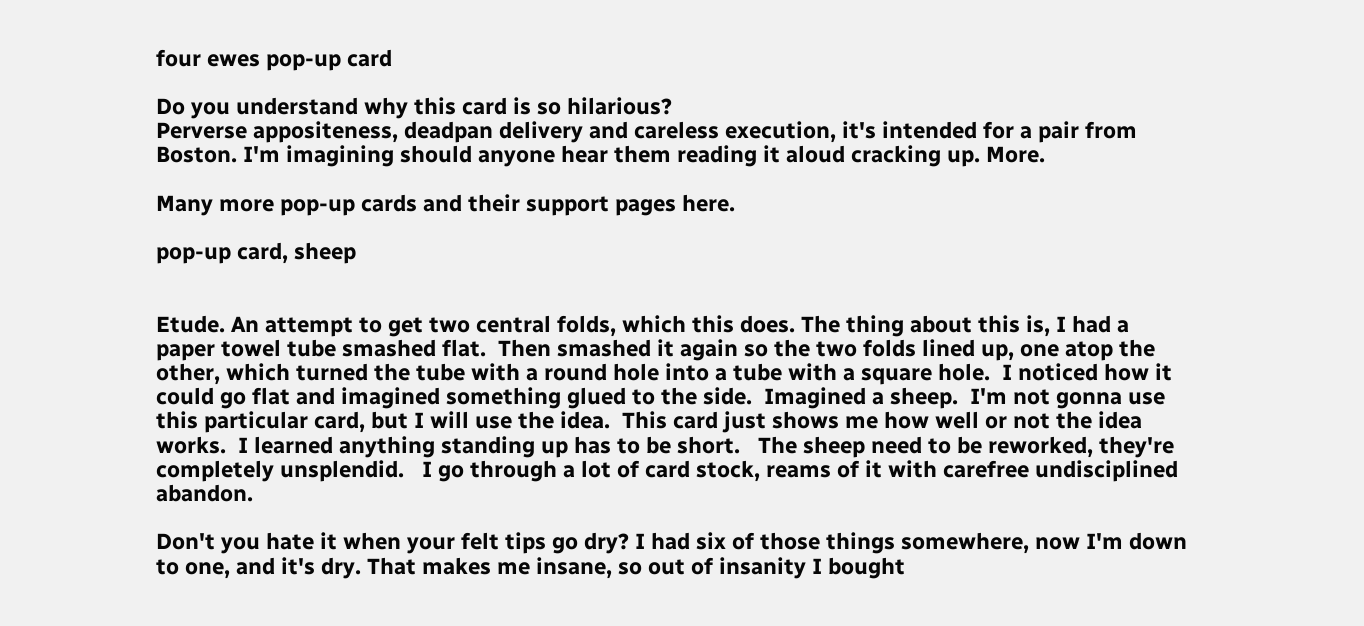four ewes pop-up card

Do you understand why this card is so hilarious?
Perverse appositeness, deadpan delivery and careless execution, it's intended for a pair from Boston. I'm imagining should anyone hear them reading it aloud cracking up. More.

Many more pop-up cards and their support pages here.

pop-up card, sheep


Etude. An attempt to get two central folds, which this does. The thing about this is, I had a paper towel tube smashed flat.  Then smashed it again so the two folds lined up, one atop the other, which turned the tube with a round hole into a tube with a square hole.  I noticed how it could go flat and imagined something glued to the side.  Imagined a sheep.  I'm not gonna use this particular card, but I will use the idea.  This card just shows me how well or not the idea works.  I learned anything standing up has to be short.   The sheep need to be reworked, they're completely unsplendid.   I go through a lot of card stock, reams of it with carefree undisciplined abandon.

Don't you hate it when your felt tips go dry? I had six of those things somewhere, now I'm down to one, and it's dry. That makes me insane, so out of insanity I bought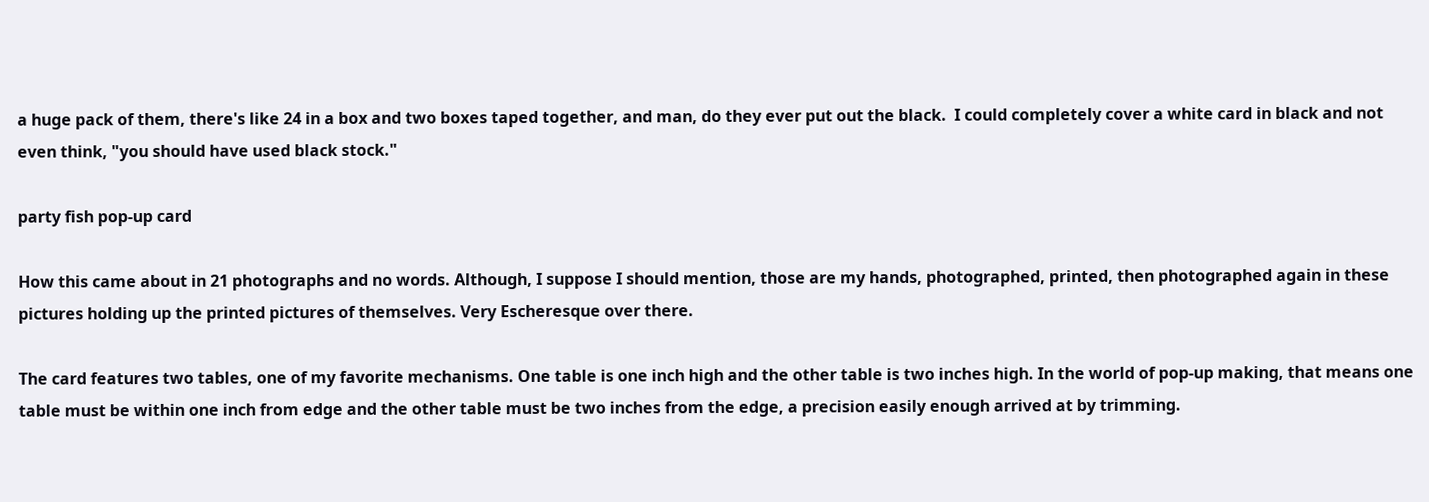a huge pack of them, there's like 24 in a box and two boxes taped together, and man, do they ever put out the black.  I could completely cover a white card in black and not even think, "you should have used black stock."

party fish pop-up card

How this came about in 21 photographs and no words. Although, I suppose I should mention, those are my hands, photographed, printed, then photographed again in these pictures holding up the printed pictures of themselves. Very Escheresque over there.

The card features two tables, one of my favorite mechanisms. One table is one inch high and the other table is two inches high. In the world of pop-up making, that means one table must be within one inch from edge and the other table must be two inches from the edge, a precision easily enough arrived at by trimming.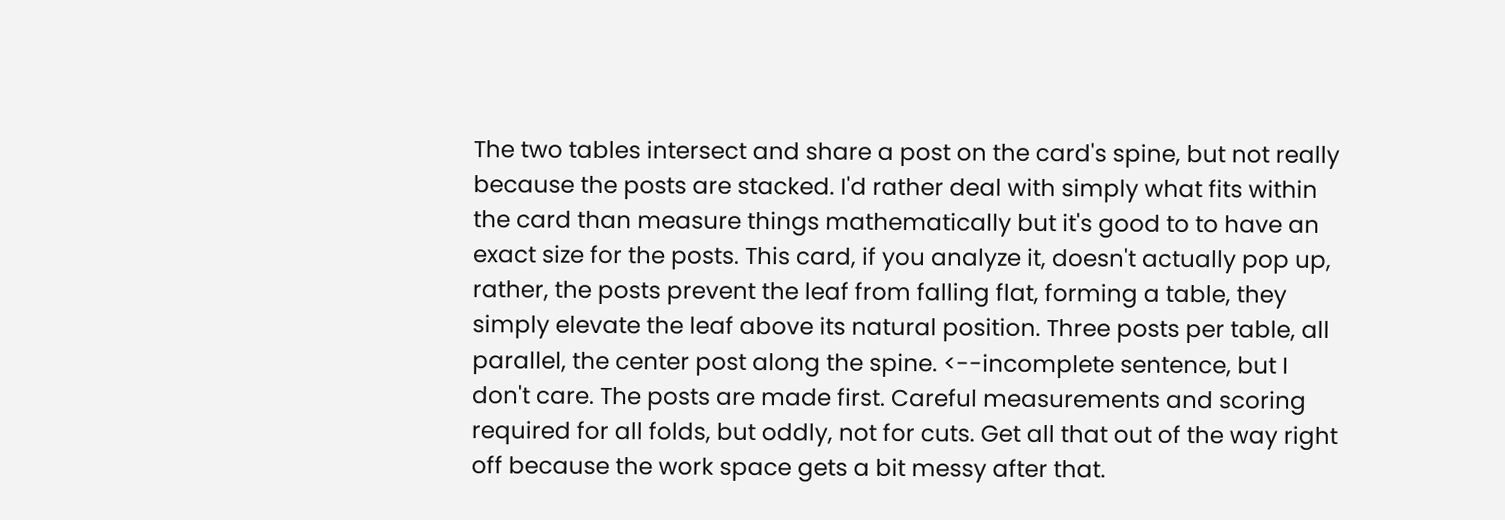The two tables intersect and share a post on the card's spine, but not really because the posts are stacked. I'd rather deal with simply what fits within the card than measure things mathematically but it's good to to have an exact size for the posts. This card, if you analyze it, doesn't actually pop up, rather, the posts prevent the leaf from falling flat, forming a table, they simply elevate the leaf above its natural position. Three posts per table, all parallel, the center post along the spine. <--incomplete sentence, but I don't care. The posts are made first. Careful measurements and scoring required for all folds, but oddly, not for cuts. Get all that out of the way right off because the work space gets a bit messy after that.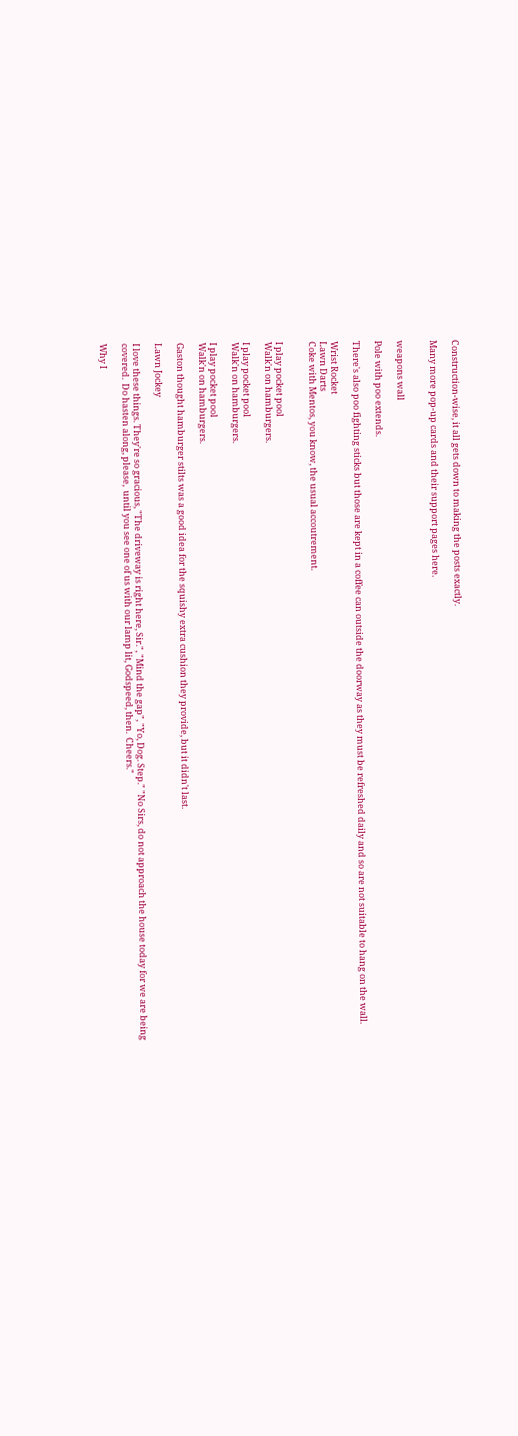Construction-wise, it all gets down to making the posts exactly.

Many more pop-up cards and their support pages here.


weapons wall

Pole with poo extends.

There's also poo fighting sticks but those are kept in a coffee can outside the doorway as they must be refreshed daily and so are not suitable to hang on the wall.

Wrist Rocket
Lawn Darts
Coke with Mentos, you know, the usual accoutrement.


I play pocket pool
Walk'n on hamburgers.

I play pocket pool
Walk'n on hamburgers.

I play pocket pool
Walk'n on hamburgers.

Gaston thought hamburger stilts was a good idea for the squishy extra cushion they provide, but it didn't last.

Lawn Jockey

I love these things. They're so gracious, "The driveway is right here, Sir.", "Mind the gap", "Yo, Dog. Step." "No Sirs, do not approach the house today for we are being covered.  Do hasten along, please,  until you see one of us with our lamp lit, Godspeed, then.  Cheers."

Why I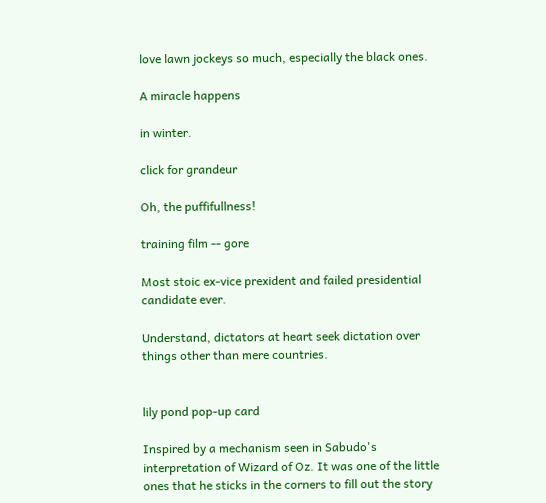love lawn jockeys so much, especially the black ones.

A miracle happens

in winter.

click for grandeur

Oh, the puffifullness!

training film -- gore

Most stoic ex-vice prexident and failed presidential candidate ever.

Understand, dictators at heart seek dictation over things other than mere countries.


lily pond pop-up card

Inspired by a mechanism seen in Sabudo's interpretation of Wizard of Oz. It was one of the little ones that he sticks in the corners to fill out the story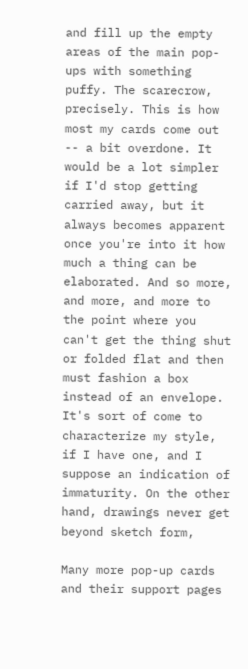and fill up the empty areas of the main pop-ups with something puffy. The scarecrow, precisely. This is how most my cards come out -- a bit overdone. It would be a lot simpler if I'd stop getting carried away, but it always becomes apparent once you're into it how much a thing can be elaborated. And so more, and more, and more to the point where you can't get the thing shut or folded flat and then must fashion a box instead of an envelope. It's sort of come to characterize my style, if I have one, and I suppose an indication of immaturity. On the other hand, drawings never get beyond sketch form,

Many more pop-up cards and their support pages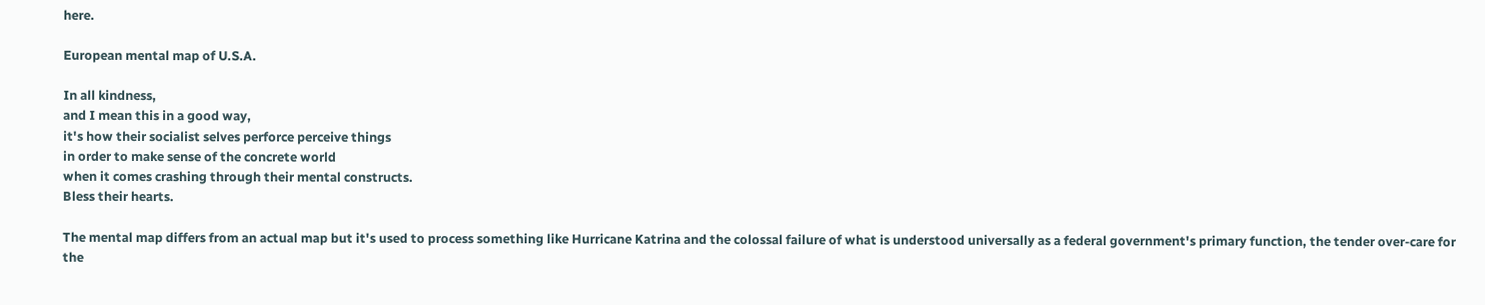here.

European mental map of U.S.A.

In all kindness,
and I mean this in a good way,
it's how their socialist selves perforce perceive things
in order to make sense of the concrete world
when it comes crashing through their mental constructs.
Bless their hearts.

The mental map differs from an actual map but it's used to process something like Hurricane Katrina and the colossal failure of what is understood universally as a federal government's primary function, the tender over-care for the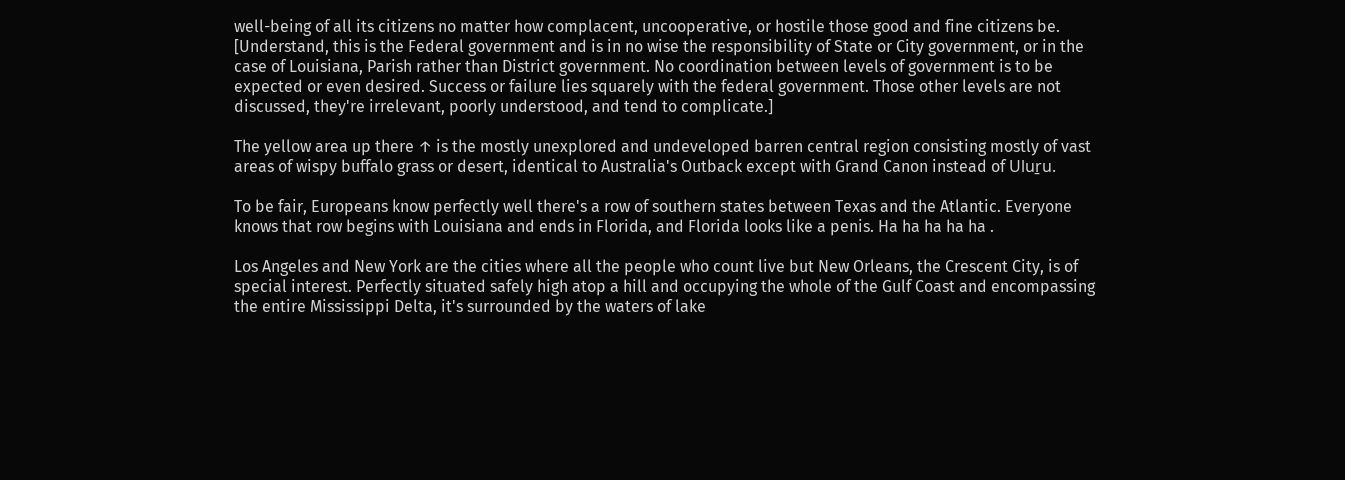well-being of all its citizens no matter how complacent, uncooperative, or hostile those good and fine citizens be. [Understand, this is the Federal government and is in no wise the responsibility of State or City government, or in the case of Louisiana, Parish rather than District government. No coordination between levels of government is to be expected or even desired. Success or failure lies squarely with the federal government. Those other levels are not discussed, they're irrelevant, poorly understood, and tend to complicate.]

The yellow area up there ↑ is the mostly unexplored and undeveloped barren central region consisting mostly of vast areas of wispy buffalo grass or desert, identical to Australia's Outback except with Grand Canon instead of Uluṟu.

To be fair, Europeans know perfectly well there's a row of southern states between Texas and the Atlantic. Everyone knows that row begins with Louisiana and ends in Florida, and Florida looks like a penis. Ha ha ha ha ha .

Los Angeles and New York are the cities where all the people who count live but New Orleans, the Crescent City, is of special interest. Perfectly situated safely high atop a hill and occupying the whole of the Gulf Coast and encompassing the entire Mississippi Delta, it's surrounded by the waters of lake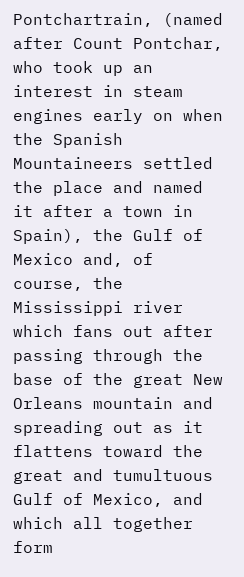Pontchartrain, (named after Count Pontchar, who took up an interest in steam engines early on when the Spanish Mountaineers settled the place and named it after a town in Spain), the Gulf of Mexico and, of course, the Mississippi river which fans out after passing through the base of the great New Orleans mountain and spreading out as it flattens toward the great and tumultuous Gulf of Mexico, and which all together form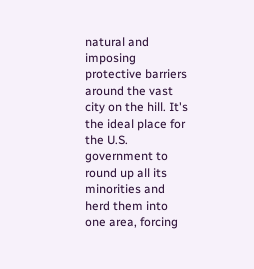natural and imposing protective barriers around the vast city on the hill. It's the ideal place for the U.S. government to round up all its minorities and herd them into one area, forcing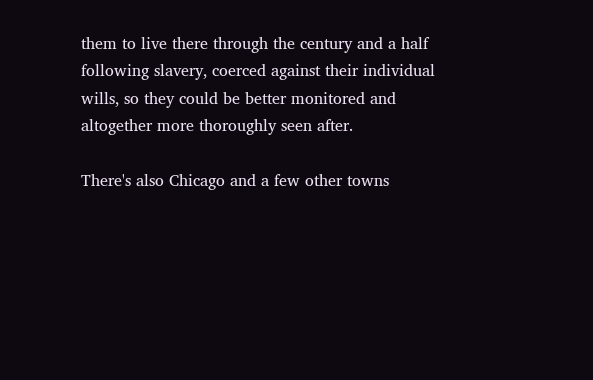them to live there through the century and a half following slavery, coerced against their individual wills, so they could be better monitored and altogether more thoroughly seen after.

There's also Chicago and a few other towns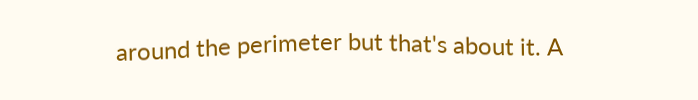around the perimeter but that's about it. A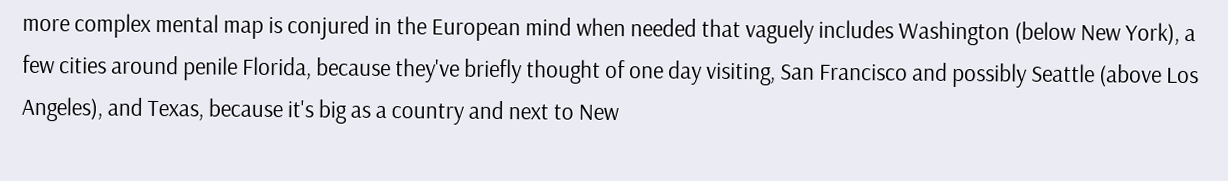more complex mental map is conjured in the European mind when needed that vaguely includes Washington (below New York), a few cities around penile Florida, because they've briefly thought of one day visiting, San Francisco and possibly Seattle (above Los Angeles), and Texas, because it's big as a country and next to New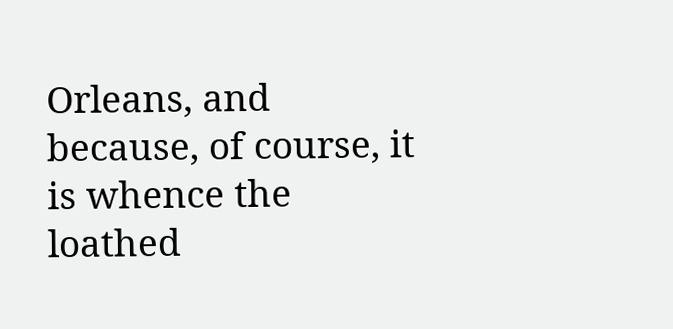Orleans, and because, of course, it is whence the loathed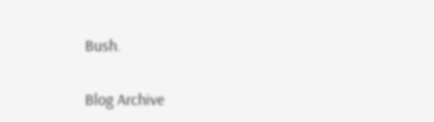Bush.


Blog Archive